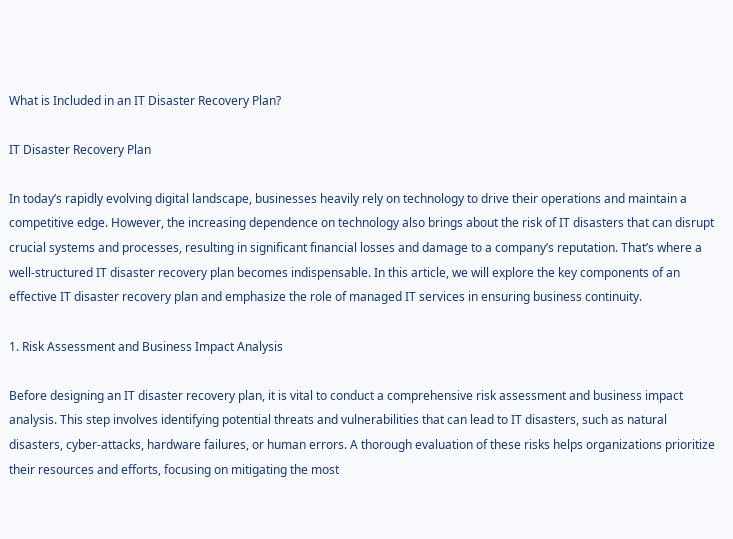What is Included in an IT Disaster Recovery Plan?

IT Disaster Recovery Plan

In today’s rapidly evolving digital landscape, businesses heavily rely on technology to drive their operations and maintain a competitive edge. However, the increasing dependence on technology also brings about the risk of IT disasters that can disrupt crucial systems and processes, resulting in significant financial losses and damage to a company’s reputation. That’s where a well-structured IT disaster recovery plan becomes indispensable. In this article, we will explore the key components of an effective IT disaster recovery plan and emphasize the role of managed IT services in ensuring business continuity.

1. Risk Assessment and Business Impact Analysis

Before designing an IT disaster recovery plan, it is vital to conduct a comprehensive risk assessment and business impact analysis. This step involves identifying potential threats and vulnerabilities that can lead to IT disasters, such as natural disasters, cyber-attacks, hardware failures, or human errors. A thorough evaluation of these risks helps organizations prioritize their resources and efforts, focusing on mitigating the most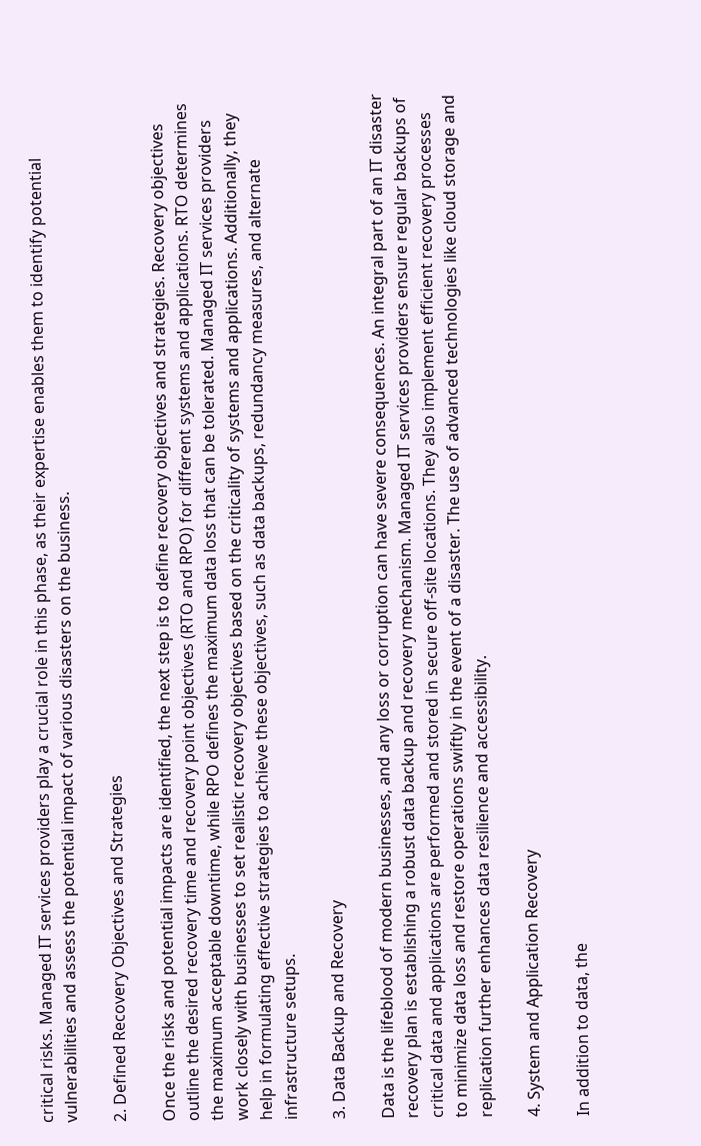critical risks. Managed IT services providers play a crucial role in this phase, as their expertise enables them to identify potential vulnerabilities and assess the potential impact of various disasters on the business.

2. Defined Recovery Objectives and Strategies

Once the risks and potential impacts are identified, the next step is to define recovery objectives and strategies. Recovery objectives outline the desired recovery time and recovery point objectives (RTO and RPO) for different systems and applications. RTO determines the maximum acceptable downtime, while RPO defines the maximum data loss that can be tolerated. Managed IT services providers work closely with businesses to set realistic recovery objectives based on the criticality of systems and applications. Additionally, they help in formulating effective strategies to achieve these objectives, such as data backups, redundancy measures, and alternate infrastructure setups.

3. Data Backup and Recovery

Data is the lifeblood of modern businesses, and any loss or corruption can have severe consequences. An integral part of an IT disaster recovery plan is establishing a robust data backup and recovery mechanism. Managed IT services providers ensure regular backups of critical data and applications are performed and stored in secure off-site locations. They also implement efficient recovery processes to minimize data loss and restore operations swiftly in the event of a disaster. The use of advanced technologies like cloud storage and replication further enhances data resilience and accessibility.

4. System and Application Recovery

In addition to data, the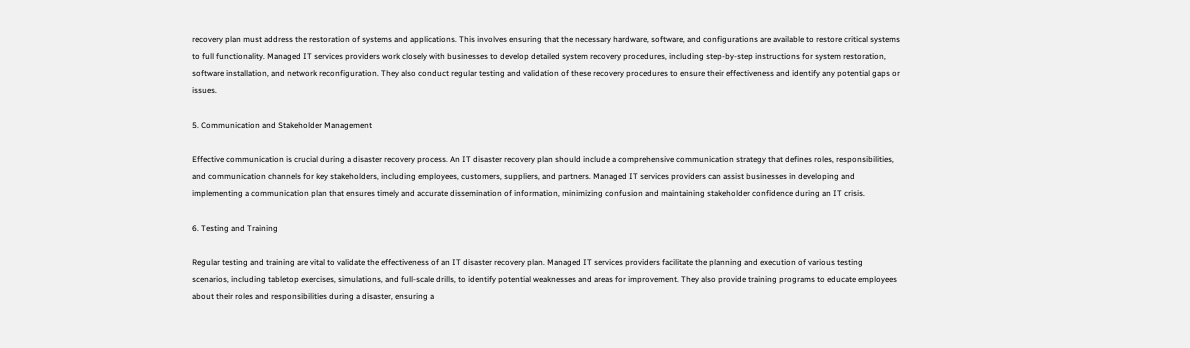recovery plan must address the restoration of systems and applications. This involves ensuring that the necessary hardware, software, and configurations are available to restore critical systems to full functionality. Managed IT services providers work closely with businesses to develop detailed system recovery procedures, including step-by-step instructions for system restoration, software installation, and network reconfiguration. They also conduct regular testing and validation of these recovery procedures to ensure their effectiveness and identify any potential gaps or issues.

5. Communication and Stakeholder Management

Effective communication is crucial during a disaster recovery process. An IT disaster recovery plan should include a comprehensive communication strategy that defines roles, responsibilities, and communication channels for key stakeholders, including employees, customers, suppliers, and partners. Managed IT services providers can assist businesses in developing and implementing a communication plan that ensures timely and accurate dissemination of information, minimizing confusion and maintaining stakeholder confidence during an IT crisis.

6. Testing and Training

Regular testing and training are vital to validate the effectiveness of an IT disaster recovery plan. Managed IT services providers facilitate the planning and execution of various testing scenarios, including tabletop exercises, simulations, and full-scale drills, to identify potential weaknesses and areas for improvement. They also provide training programs to educate employees about their roles and responsibilities during a disaster, ensuring a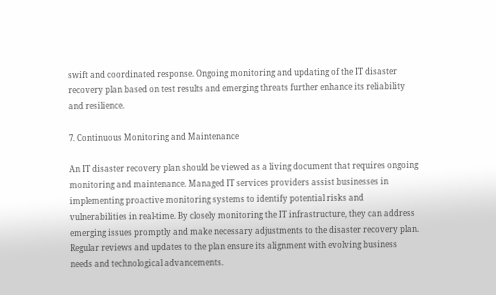swift and coordinated response. Ongoing monitoring and updating of the IT disaster recovery plan based on test results and emerging threats further enhance its reliability and resilience.

7. Continuous Monitoring and Maintenance

An IT disaster recovery plan should be viewed as a living document that requires ongoing monitoring and maintenance. Managed IT services providers assist businesses in implementing proactive monitoring systems to identify potential risks and vulnerabilities in real-time. By closely monitoring the IT infrastructure, they can address emerging issues promptly and make necessary adjustments to the disaster recovery plan. Regular reviews and updates to the plan ensure its alignment with evolving business needs and technological advancements.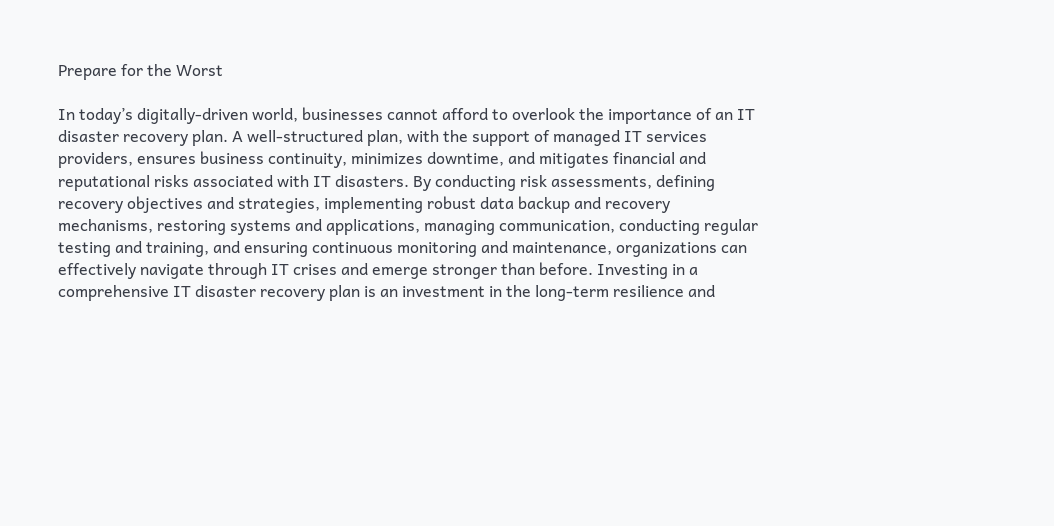Prepare for the Worst

In today’s digitally-driven world, businesses cannot afford to overlook the importance of an IT disaster recovery plan. A well-structured plan, with the support of managed IT services providers, ensures business continuity, minimizes downtime, and mitigates financial and reputational risks associated with IT disasters. By conducting risk assessments, defining recovery objectives and strategies, implementing robust data backup and recovery mechanisms, restoring systems and applications, managing communication, conducting regular testing and training, and ensuring continuous monitoring and maintenance, organizations can effectively navigate through IT crises and emerge stronger than before. Investing in a comprehensive IT disaster recovery plan is an investment in the long-term resilience and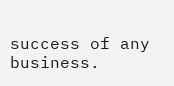success of any business.